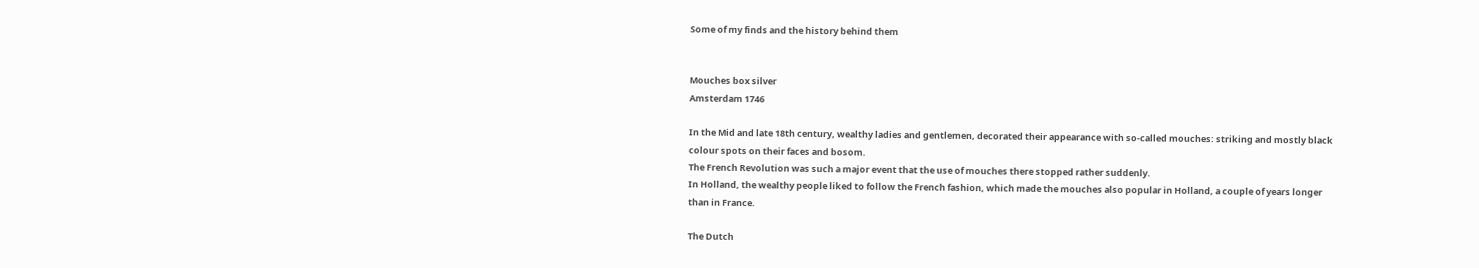Some of my finds and the history behind them


Mouches box silver
Amsterdam 1746

In the Mid and late 18th century, wealthy ladies and gentlemen, decorated their appearance with so-called mouches: striking and mostly black colour spots on their faces and bosom.
The French Revolution was such a major event that the use of mouches there stopped rather suddenly.
In Holland, the wealthy people liked to follow the French fashion, which made the mouches also popular in Holland, a couple of years longer than in France.

The Dutch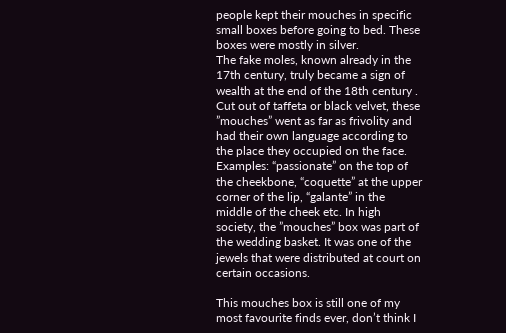people kept their mouches in specific small boxes before going to bed. These boxes were mostly in silver.
The fake moles, known already in the 17th century, truly became a sign of wealth at the end of the 18th century .
Cut out of taffeta or black velvet, these ”mouches” went as far as frivolity and had their own language according to the place they occupied on the face. Examples: “passionate” on the top of the cheekbone, “coquette” at the upper corner of the lip, “galante” in the middle of the cheek etc. In high society, the ”mouches” box was part of the wedding basket. It was one of the jewels that were distributed at court on certain occasions.

This mouches box is still one of my most favourite finds ever, don’t think I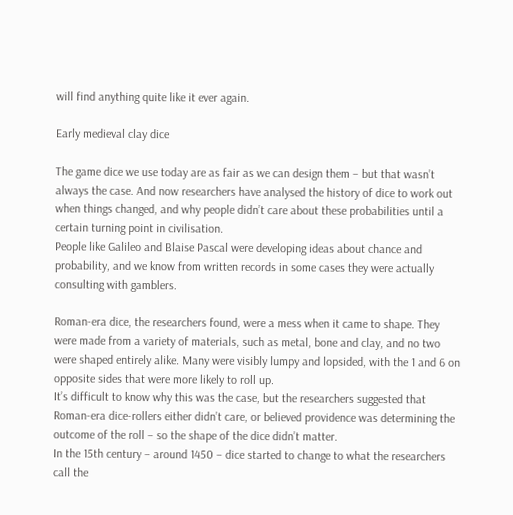will find anything quite like it ever again.

Early medieval clay dice

The game dice we use today are as fair as we can design them – but that wasn’t always the case. And now researchers have analysed the history of dice to work out when things changed, and why people didn’t care about these probabilities until a certain turning point in civilisation.
People like Galileo and Blaise Pascal were developing ideas about chance and probability, and we know from written records in some cases they were actually consulting with gamblers.

Roman-era dice, the researchers found, were a mess when it came to shape. They were made from a variety of materials, such as metal, bone and clay, and no two were shaped entirely alike. Many were visibly lumpy and lopsided, with the 1 and 6 on opposite sides that were more likely to roll up.
It’s difficult to know why this was the case, but the researchers suggested that Roman-era dice-rollers either didn’t care, or believed providence was determining the outcome of the roll – so the shape of the dice didn’t matter.
In the 15th century – around 1450 – dice started to change to what the researchers call the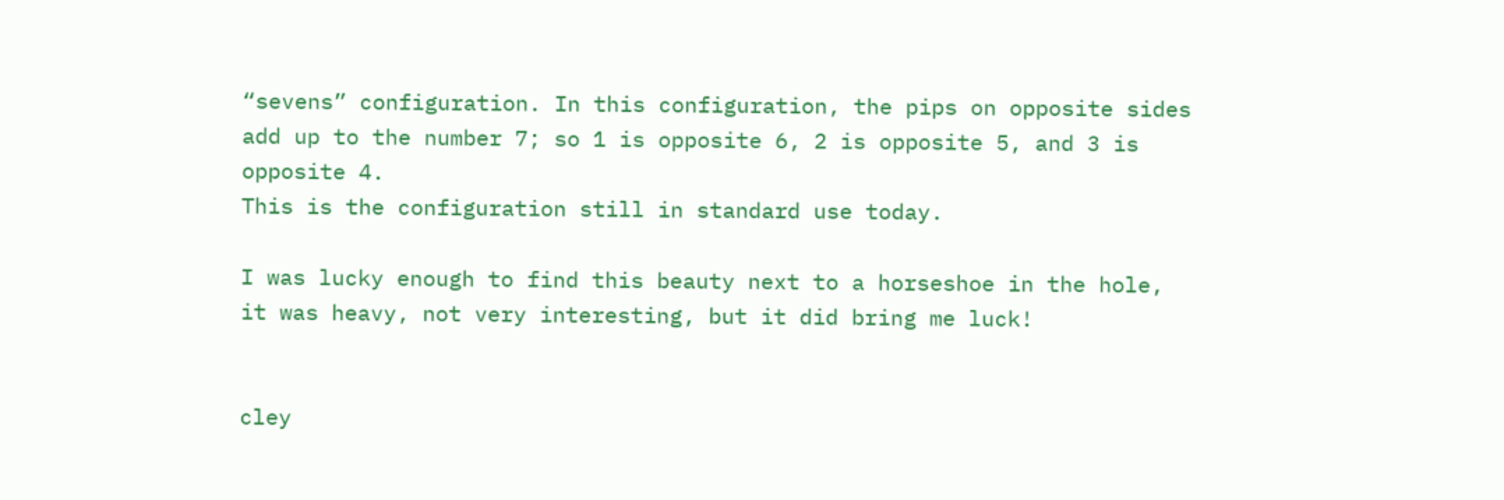“sevens” configuration. In this configuration, the pips on opposite sides add up to the number 7; so 1 is opposite 6, 2 is opposite 5, and 3 is opposite 4.
This is the configuration still in standard use today.

I was lucky enough to find this beauty next to a horseshoe in the hole, it was heavy, not very interesting, but it did bring me luck!


cley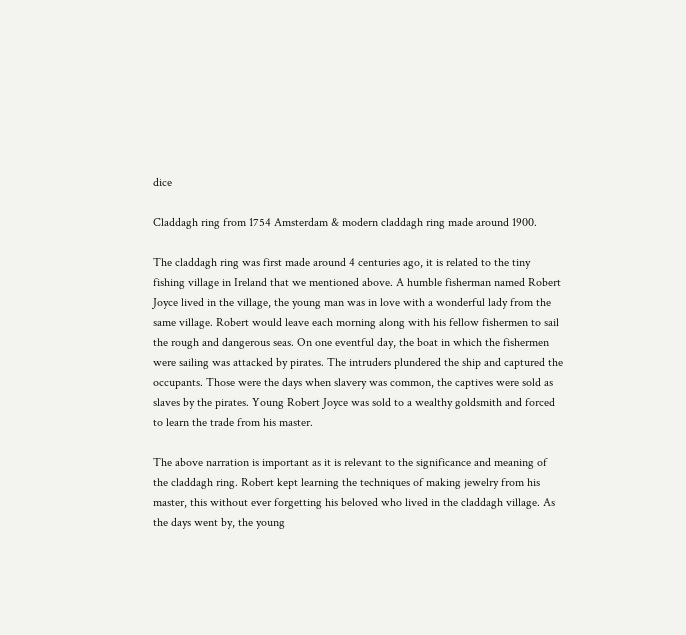dice

Claddagh ring from 1754 Amsterdam & modern claddagh ring made around 1900.

The claddagh ring was first made around 4 centuries ago, it is related to the tiny fishing village in Ireland that we mentioned above. A humble fisherman named Robert Joyce lived in the village, the young man was in love with a wonderful lady from the same village. Robert would leave each morning along with his fellow fishermen to sail the rough and dangerous seas. On one eventful day, the boat in which the fishermen were sailing was attacked by pirates. The intruders plundered the ship and captured the occupants. Those were the days when slavery was common, the captives were sold as slaves by the pirates. Young Robert Joyce was sold to a wealthy goldsmith and forced to learn the trade from his master.

The above narration is important as it is relevant to the significance and meaning of the claddagh ring. Robert kept learning the techniques of making jewelry from his master, this without ever forgetting his beloved who lived in the claddagh village. As the days went by, the young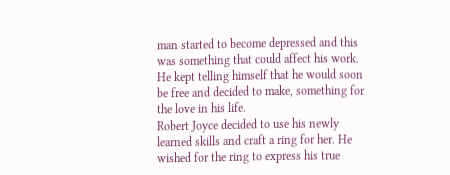man started to become depressed and this was something that could affect his work. He kept telling himself that he would soon be free and decided to make, something for the love in his life.
Robert Joyce decided to use his newly learned skills and craft a ring for her. He wished for the ring to express his true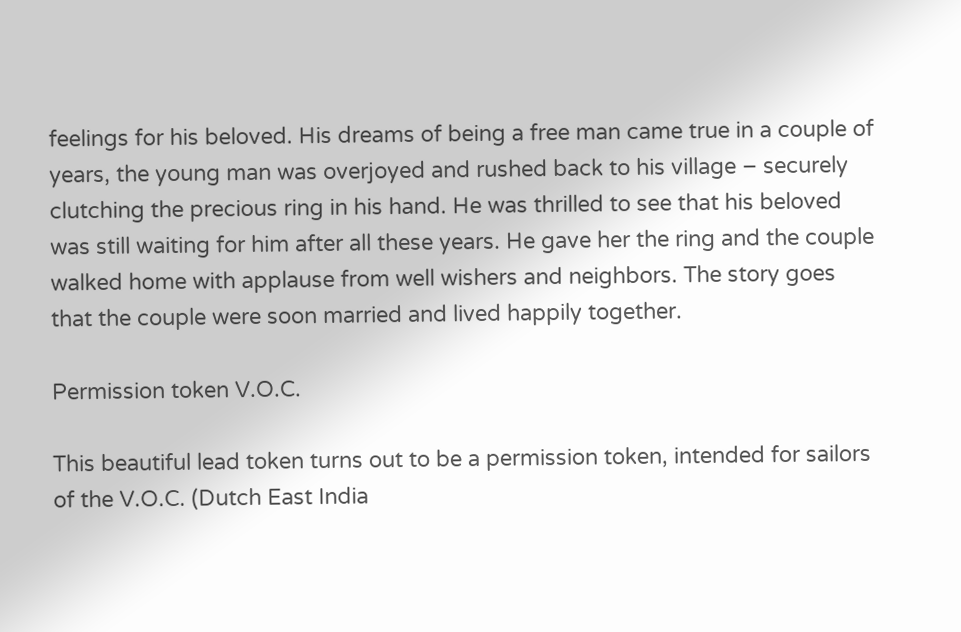feelings for his beloved. His dreams of being a free man came true in a couple of years, the young man was overjoyed and rushed back to his village – securely clutching the precious ring in his hand. He was thrilled to see that his beloved was still waiting for him after all these years. He gave her the ring and the couple walked home with applause from well wishers and neighbors. The story goes that the couple were soon married and lived happily together.

Permission token V.O.C.

This beautiful lead token turns out to be a permission token, intended for sailors of the V.O.C. (Dutch East India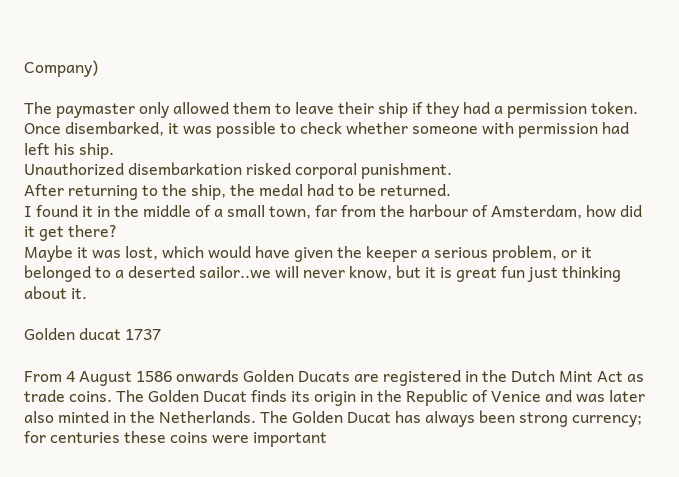Company)

The paymaster only allowed them to leave their ship if they had a permission token.
Once disembarked, it was possible to check whether someone with permission had left his ship.
Unauthorized disembarkation risked corporal punishment.
After returning to the ship, the medal had to be returned.
I found it in the middle of a small town, far from the harbour of Amsterdam, how did it get there?
Maybe it was lost, which would have given the keeper a serious problem, or it belonged to a deserted sailor..we will never know, but it is great fun just thinking about it.

Golden ducat 1737

From 4 August 1586 onwards Golden Ducats are registered in the Dutch Mint Act as trade coins. The Golden Ducat finds its origin in the Republic of Venice and was later also minted in the Netherlands. The Golden Ducat has always been strong currency; for centuries these coins were important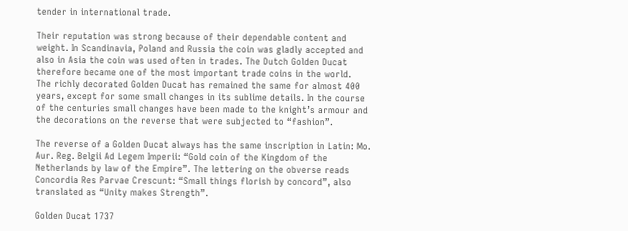tender in international trade.

Their reputation was strong because of their dependable content and weight. In Scandinavia, Poland and Russia the coin was gladly accepted and also in Asia the coin was used often in trades. The Dutch Golden Ducat therefore became one of the most important trade coins in the world.
The richly decorated Golden Ducat has remained the same for almost 400 years, except for some small changes in its sublime details. In the course of the centuries small changes have been made to the knight’s armour and the decorations on the reverse that were subjected to “fashion”.

The reverse of a Golden Ducat always has the same inscription in Latin: Mo. Aur. Reg. Belgii Ad Legem Imperii: “Gold coin of the Kingdom of the Netherlands by law of the Empire”. The lettering on the obverse reads Concordia Res Parvae Crescunt: “Small things florish by concord”, also translated as “Unity makes Strength”.

Golden Ducat 1737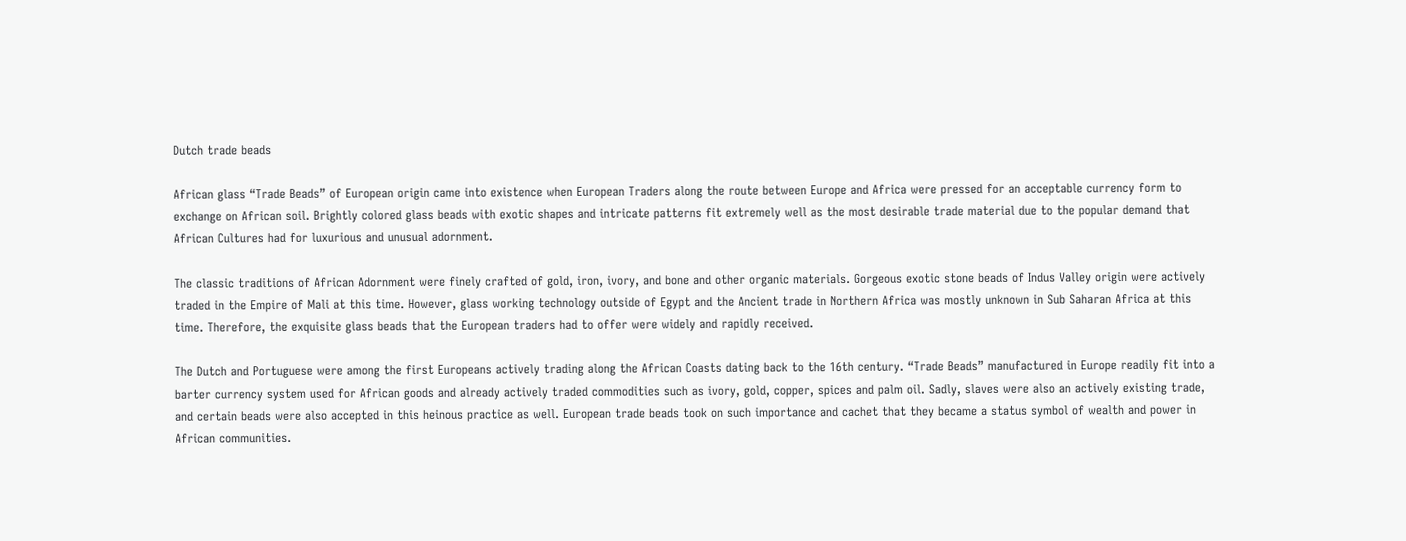Dutch trade beads

African glass “Trade Beads” of European origin came into existence when European Traders along the route between Europe and Africa were pressed for an acceptable currency form to exchange on African soil. Brightly colored glass beads with exotic shapes and intricate patterns fit extremely well as the most desirable trade material due to the popular demand that African Cultures had for luxurious and unusual adornment.

The classic traditions of African Adornment were finely crafted of gold, iron, ivory, and bone and other organic materials. Gorgeous exotic stone beads of Indus Valley origin were actively traded in the Empire of Mali at this time. However, glass working technology outside of Egypt and the Ancient trade in Northern Africa was mostly unknown in Sub Saharan Africa at this time. Therefore, the exquisite glass beads that the European traders had to offer were widely and rapidly received.

The Dutch and Portuguese were among the first Europeans actively trading along the African Coasts dating back to the 16th century. “Trade Beads” manufactured in Europe readily fit into a barter currency system used for African goods and already actively traded commodities such as ivory, gold, copper, spices and palm oil. Sadly, slaves were also an actively existing trade, and certain beads were also accepted in this heinous practice as well. European trade beads took on such importance and cachet that they became a status symbol of wealth and power in African communities.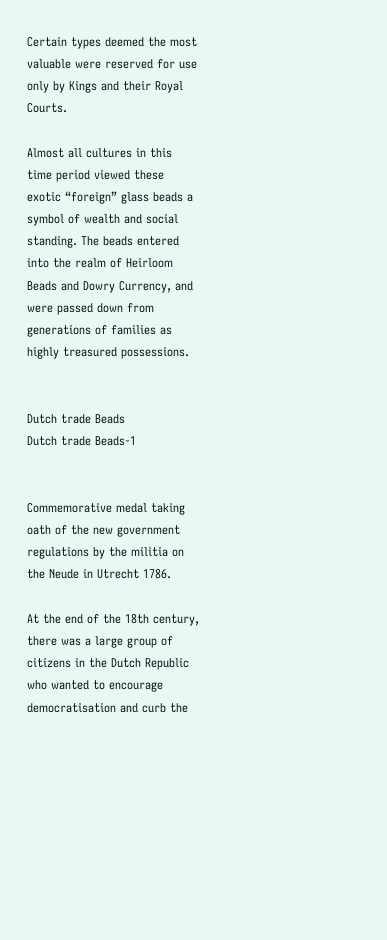Certain types deemed the most valuable were reserved for use only by Kings and their Royal Courts.

Almost all cultures in this time period viewed these exotic “foreign” glass beads a symbol of wealth and social standing. The beads entered into the realm of Heirloom Beads and Dowry Currency, and were passed down from generations of families as highly treasured possessions.


Dutch trade Beads
Dutch trade Beads-1


Commemorative medal taking oath of the new government regulations by the militia on the Neude in Utrecht 1786.

At the end of the 18th century, there was a large group of citizens in the Dutch Republic who wanted to encourage democratisation and curb the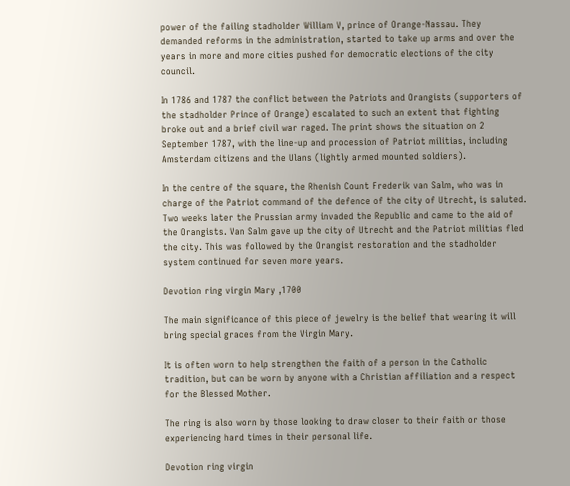power of the failing stadholder William V, prince of Orange-Nassau. They demanded reforms in the administration, started to take up arms and over the years in more and more cities pushed for democratic elections of the city council.

In 1786 and 1787 the conflict between the Patriots and Orangists (supporters of the stadholder Prince of Orange) escalated to such an extent that fighting broke out and a brief civil war raged. The print shows the situation on 2 September 1787, with the line-up and procession of Patriot militias, including Amsterdam citizens and the Ulans (lightly armed mounted soldiers).

In the centre of the square, the Rhenish Count Frederik van Salm, who was in charge of the Patriot command of the defence of the city of Utrecht, is saluted. Two weeks later the Prussian army invaded the Republic and came to the aid of the Orangists. Van Salm gave up the city of Utrecht and the Patriot militias fled the city. This was followed by the Orangist restoration and the stadholder system continued for seven more years.

Devotion ring virgin Mary ,1700

The main significance of this piece of jewelry is the belief that wearing it will bring special graces from the Virgin Mary.

It is often worn to help strengthen the faith of a person in the Catholic tradition, but can be worn by anyone with a Christian affiliation and a respect for the Blessed Mother.

The ring is also worn by those looking to draw closer to their faith or those experiencing hard times in their personal life.

Devotion ring virgin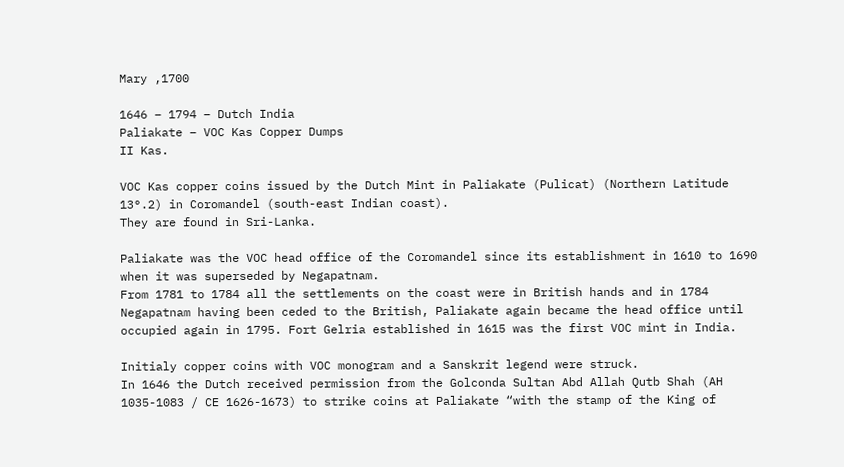Mary ,1700

1646 – 1794 – Dutch India
Paliakate – VOC Kas Copper Dumps
II Kas.

VOC Kas copper coins issued by the Dutch Mint in Paliakate (Pulicat) (Northern Latitude 13°.2) in Coromandel (south-east Indian coast).
They are found in Sri-Lanka.

Paliakate was the VOC head office of the Coromandel since its establishment in 1610 to 1690 when it was superseded by Negapatnam.
From 1781 to 1784 all the settlements on the coast were in British hands and in 1784 Negapatnam having been ceded to the British, Paliakate again became the head office until occupied again in 1795. Fort Gelria established in 1615 was the first VOC mint in India.

Initialy copper coins with VOC monogram and a Sanskrit legend were struck.
In 1646 the Dutch received permission from the Golconda Sultan Abd Allah Qutb Shah (AH 1035-1083 / CE 1626-1673) to strike coins at Paliakate “with the stamp of the King of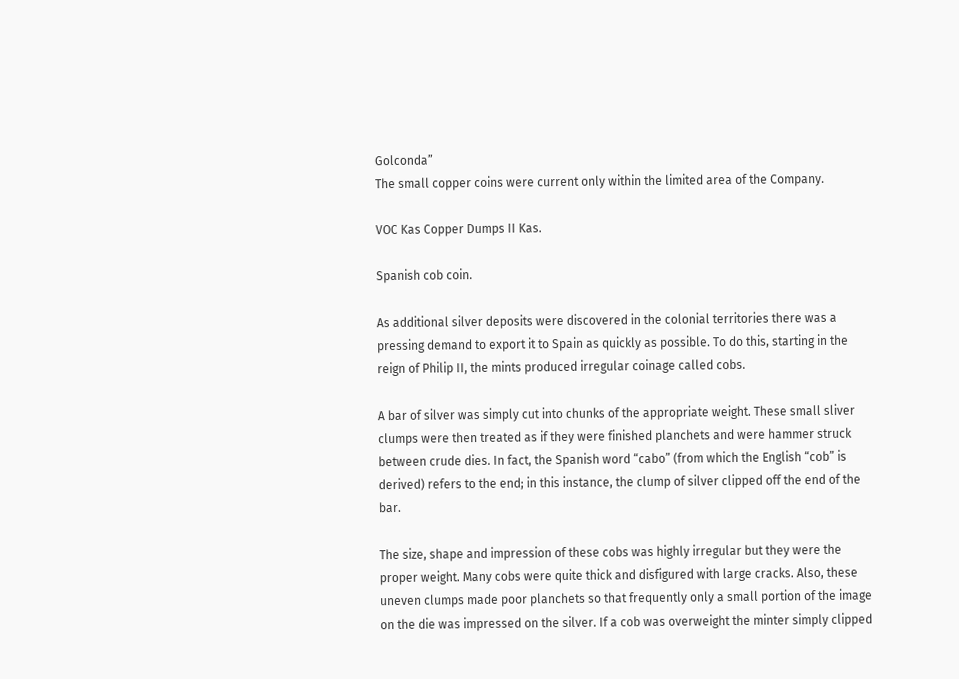Golconda”
The small copper coins were current only within the limited area of the Company.

VOC Kas Copper Dumps II Kas.

Spanish cob coin.

As additional silver deposits were discovered in the colonial territories there was a pressing demand to export it to Spain as quickly as possible. To do this, starting in the reign of Philip II, the mints produced irregular coinage called cobs.

A bar of silver was simply cut into chunks of the appropriate weight. These small sliver clumps were then treated as if they were finished planchets and were hammer struck between crude dies. In fact, the Spanish word “cabo” (from which the English “cob” is derived) refers to the end; in this instance, the clump of silver clipped off the end of the bar.

The size, shape and impression of these cobs was highly irregular but they were the proper weight. Many cobs were quite thick and disfigured with large cracks. Also, these uneven clumps made poor planchets so that frequently only a small portion of the image on the die was impressed on the silver. If a cob was overweight the minter simply clipped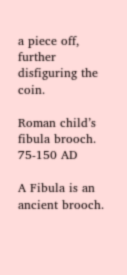a piece off, further disfiguring the coin.

Roman child’s fibula brooch.
75-150 AD

A Fibula is an ancient brooch.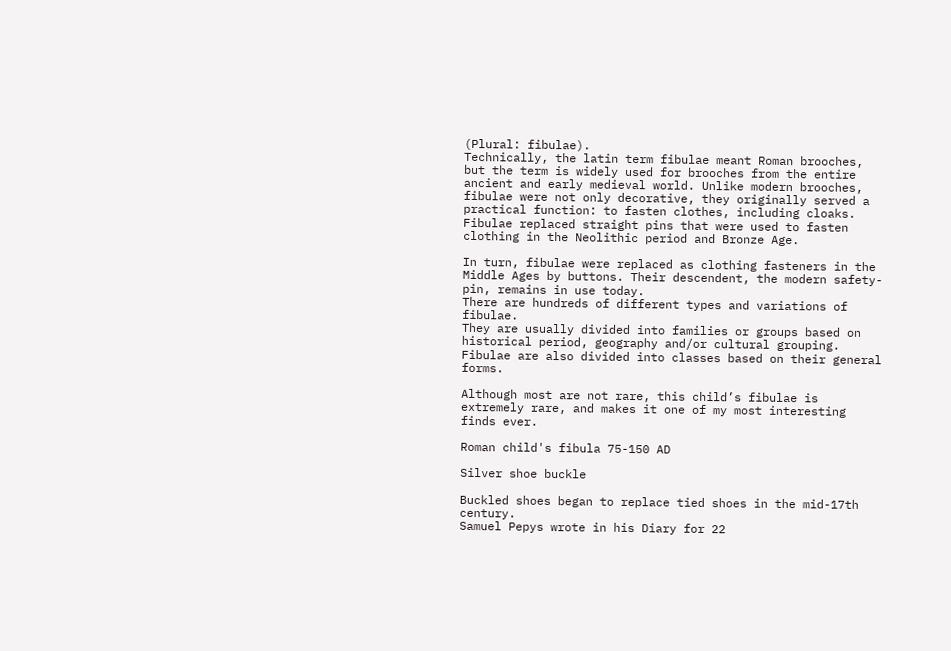(Plural: fibulae).
Technically, the latin term fibulae meant Roman brooches, but the term is widely used for brooches from the entire ancient and early medieval world. Unlike modern brooches, fibulae were not only decorative, they originally served a practical function: to fasten clothes, including cloaks.
Fibulae replaced straight pins that were used to fasten clothing in the Neolithic period and Bronze Age.

In turn, fibulae were replaced as clothing fasteners in the Middle Ages by buttons. Their descendent, the modern safety-pin, remains in use today.
There are hundreds of different types and variations of fibulae.
They are usually divided into families or groups based on historical period, geography and/or cultural grouping. Fibulae are also divided into classes based on their general forms.

Although most are not rare, this child’s fibulae is extremely rare, and makes it one of my most interesting finds ever.

Roman child's fibula 75-150 AD

Silver shoe buckle

Buckled shoes began to replace tied shoes in the mid-17th century.
Samuel Pepys wrote in his Diary for 22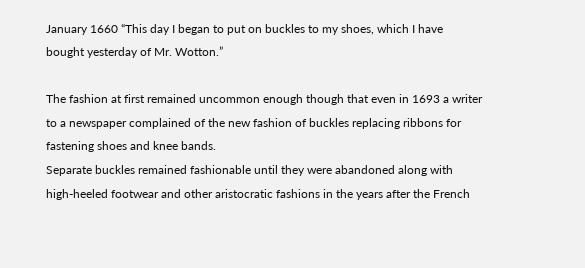January 1660 “This day I began to put on buckles to my shoes, which I have bought yesterday of Mr. Wotton.”

The fashion at first remained uncommon enough though that even in 1693 a writer to a newspaper complained of the new fashion of buckles replacing ribbons for fastening shoes and knee bands.
Separate buckles remained fashionable until they were abandoned along with high-heeled footwear and other aristocratic fashions in the years after the French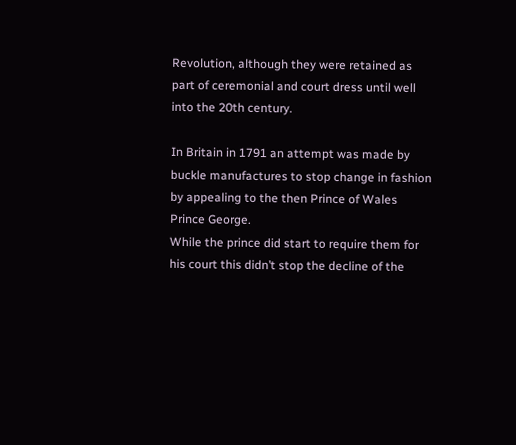Revolution, although they were retained as part of ceremonial and court dress until well into the 20th century.

In Britain in 1791 an attempt was made by buckle manufactures to stop change in fashion by appealing to the then Prince of Wales Prince George.
While the prince did start to require them for his court this didn’t stop the decline of the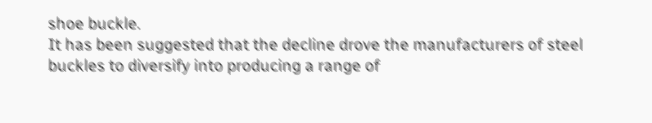shoe buckle.
It has been suggested that the decline drove the manufacturers of steel buckles to diversify into producing a range of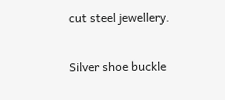cut steel jewellery.

Silver shoe buckle